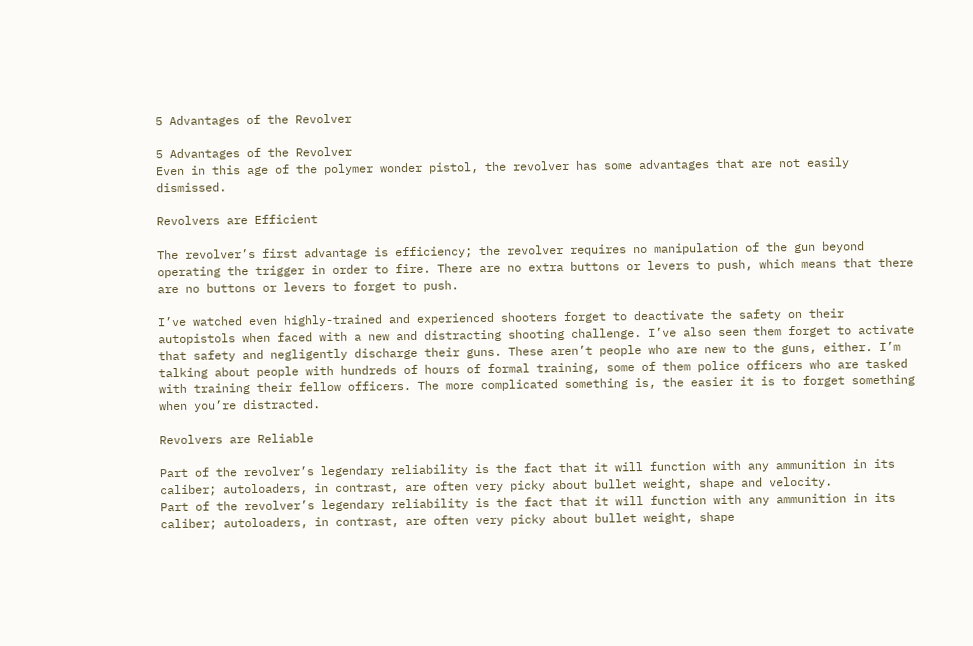5 Advantages of the Revolver

5 Advantages of the Revolver
Even in this age of the polymer wonder pistol, the revolver has some advantages that are not easily dismissed.

Revolvers are Efficient

The revolver’s first advantage is efficiency; the revolver requires no manipulation of the gun beyond operating the trigger in order to fire. There are no extra buttons or levers to push, which means that there are no buttons or levers to forget to push.

I’ve watched even highly-trained and experienced shooters forget to deactivate the safety on their autopistols when faced with a new and distracting shooting challenge. I’ve also seen them forget to activate that safety and negligently discharge their guns. These aren’t people who are new to the guns, either. I’m talking about people with hundreds of hours of formal training, some of them police officers who are tasked with training their fellow officers. The more complicated something is, the easier it is to forget something when you’re distracted.

Revolvers are Reliable

Part of the revolver’s legendary reliability is the fact that it will function with any ammunition in its caliber; autoloaders, in contrast, are often very picky about bullet weight, shape and velocity.
Part of the revolver’s legendary reliability is the fact that it will function with any ammunition in its caliber; autoloaders, in contrast, are often very picky about bullet weight, shape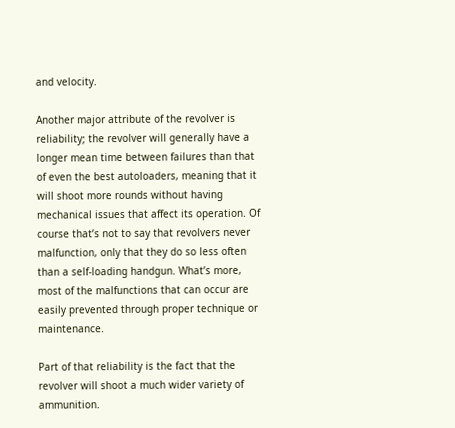and velocity.

Another major attribute of the revolver is reliability; the revolver will generally have a longer mean time between failures than that of even the best autoloaders, meaning that it will shoot more rounds without having mechanical issues that affect its operation. Of course that’s not to say that revolvers never malfunction, only that they do so less often than a self-loading handgun. What’s more, most of the malfunctions that can occur are easily prevented through proper technique or maintenance.

Part of that reliability is the fact that the revolver will shoot a much wider variety of ammunition.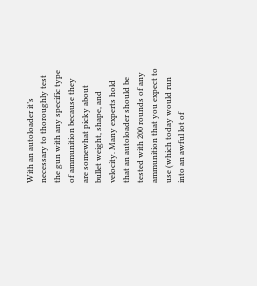With an autoloader it’s necessary to thoroughly test the gun with any specific type of ammunition because they are somewhat picky about bullet weight, shape, and velocity. Many experts hold that an autoloader should be tested with 200 rounds of any ammunition that you expect to use (which today would run into an awful lot of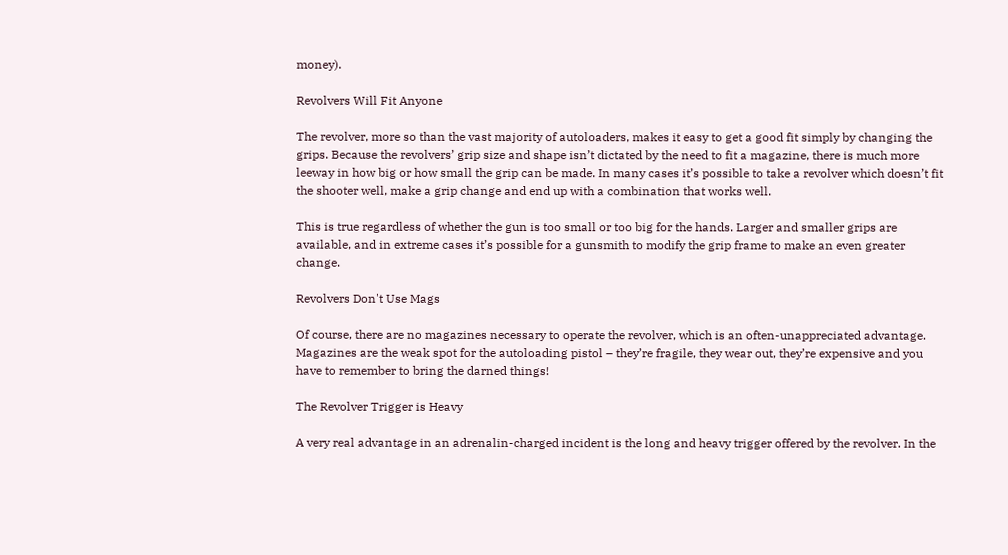money).

Revolvers Will Fit Anyone

The revolver, more so than the vast majority of autoloaders, makes it easy to get a good fit simply by changing the grips. Because the revolvers’ grip size and shape isn’t dictated by the need to fit a magazine, there is much more leeway in how big or how small the grip can be made. In many cases it’s possible to take a revolver which doesn’t fit the shooter well, make a grip change and end up with a combination that works well.

This is true regardless of whether the gun is too small or too big for the hands. Larger and smaller grips are available, and in extreme cases it’s possible for a gunsmith to modify the grip frame to make an even greater change.

Revolvers Don't Use Mags

Of course, there are no magazines necessary to operate the revolver, which is an often-unappreciated advantage. Magazines are the weak spot for the autoloading pistol – they’re fragile, they wear out, they’re expensive and you have to remember to bring the darned things!

The Revolver Trigger is Heavy

A very real advantage in an adrenalin-charged incident is the long and heavy trigger offered by the revolver. In the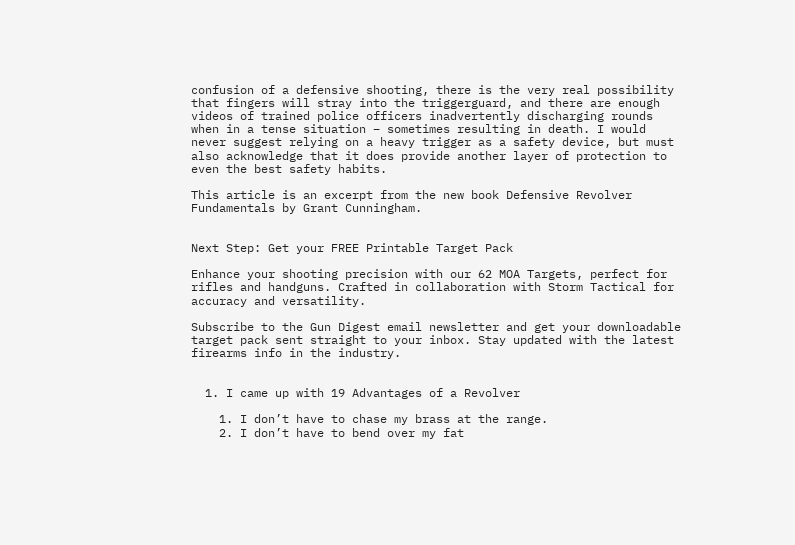confusion of a defensive shooting, there is the very real possibility that fingers will stray into the triggerguard, and there are enough videos of trained police officers inadvertently discharging rounds when in a tense situation – sometimes resulting in death. I would never suggest relying on a heavy trigger as a safety device, but must also acknowledge that it does provide another layer of protection to even the best safety habits.

This article is an excerpt from the new book Defensive Revolver Fundamentals by Grant Cunningham.


Next Step: Get your FREE Printable Target Pack

Enhance your shooting precision with our 62 MOA Targets, perfect for rifles and handguns. Crafted in collaboration with Storm Tactical for accuracy and versatility.

Subscribe to the Gun Digest email newsletter and get your downloadable target pack sent straight to your inbox. Stay updated with the latest firearms info in the industry.


  1. I came up with 19 Advantages of a Revolver

    1. I don’t have to chase my brass at the range.
    2. I don’t have to bend over my fat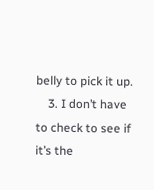belly to pick it up.
    3. I don’t have to check to see if it’s the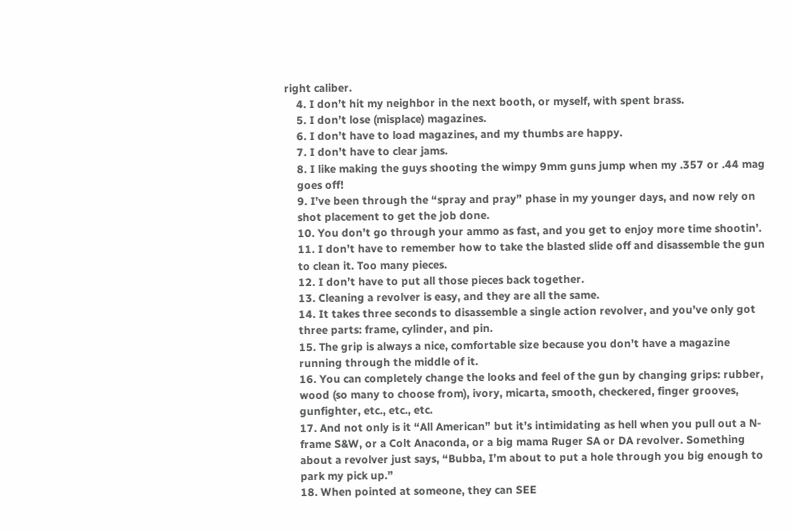right caliber.
    4. I don’t hit my neighbor in the next booth, or myself, with spent brass.
    5. I don’t lose (misplace) magazines.
    6. I don’t have to load magazines, and my thumbs are happy.
    7. I don’t have to clear jams.
    8. I like making the guys shooting the wimpy 9mm guns jump when my .357 or .44 mag
    goes off!
    9. I’ve been through the “spray and pray” phase in my younger days, and now rely on
    shot placement to get the job done.
    10. You don’t go through your ammo as fast, and you get to enjoy more time shootin’.
    11. I don’t have to remember how to take the blasted slide off and disassemble the gun
    to clean it. Too many pieces.
    12. I don’t have to put all those pieces back together.
    13. Cleaning a revolver is easy, and they are all the same.
    14. It takes three seconds to disassemble a single action revolver, and you’ve only got
    three parts: frame, cylinder, and pin.
    15. The grip is always a nice, comfortable size because you don’t have a magazine
    running through the middle of it.
    16. You can completely change the looks and feel of the gun by changing grips: rubber,
    wood (so many to choose from), ivory, micarta, smooth, checkered, finger grooves,
    gunfighter, etc., etc., etc.
    17. And not only is it “All American” but it’s intimidating as hell when you pull out a N-
    frame S&W, or a Colt Anaconda, or a big mama Ruger SA or DA revolver. Something
    about a revolver just says, “Bubba, I’m about to put a hole through you big enough to
    park my pick up.”
    18. When pointed at someone, they can SEE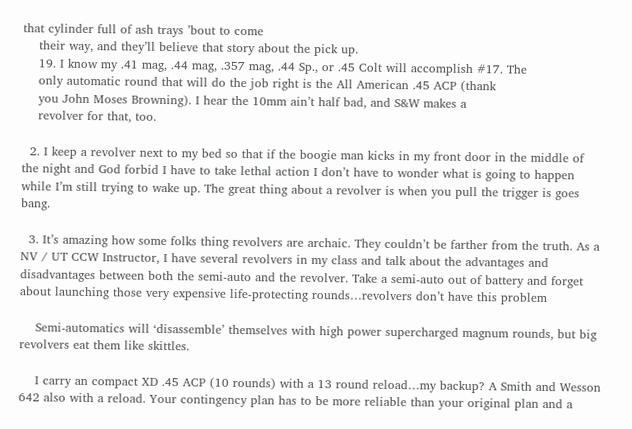that cylinder full of ash trays ’bout to come
    their way, and they’ll believe that story about the pick up.
    19. I know my .41 mag, .44 mag, .357 mag, .44 Sp., or .45 Colt will accomplish #17. The
    only automatic round that will do the job right is the All American .45 ACP (thank
    you John Moses Browning). I hear the 10mm ain’t half bad, and S&W makes a
    revolver for that, too.

  2. I keep a revolver next to my bed so that if the boogie man kicks in my front door in the middle of the night and God forbid I have to take lethal action I don’t have to wonder what is going to happen while I’m still trying to wake up. The great thing about a revolver is when you pull the trigger is goes bang.

  3. It’s amazing how some folks thing revolvers are archaic. They couldn’t be farther from the truth. As a NV / UT CCW Instructor, I have several revolvers in my class and talk about the advantages and disadvantages between both the semi-auto and the revolver. Take a semi-auto out of battery and forget about launching those very expensive life-protecting rounds…revolvers don’t have this problem

    Semi-automatics will ‘disassemble’ themselves with high power supercharged magnum rounds, but big revolvers eat them like skittles.

    I carry an compact XD .45 ACP (10 rounds) with a 13 round reload…my backup? A Smith and Wesson 642 also with a reload. Your contingency plan has to be more reliable than your original plan and a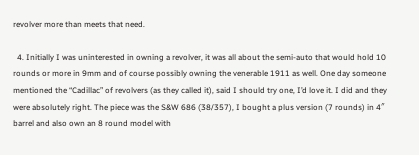revolver more than meets that need.

  4. Initially I was uninterested in owning a revolver, it was all about the semi-auto that would hold 10 rounds or more in 9mm and of course possibly owning the venerable 1911 as well. One day someone mentioned the “Cadillac” of revolvers (as they called it), said I should try one, I’d love it. I did and they were absolutely right. The piece was the S&W 686 (38/357), I bought a plus version (7 rounds) in 4″ barrel and also own an 8 round model with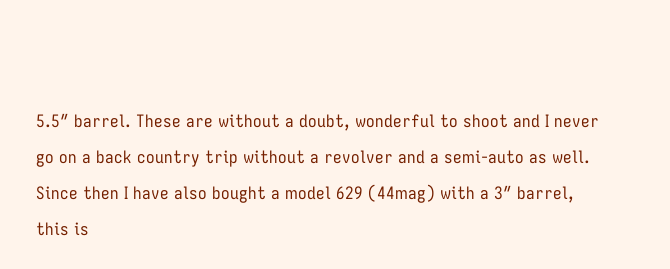5.5″ barrel. These are without a doubt, wonderful to shoot and I never go on a back country trip without a revolver and a semi-auto as well. Since then I have also bought a model 629 (44mag) with a 3″ barrel, this is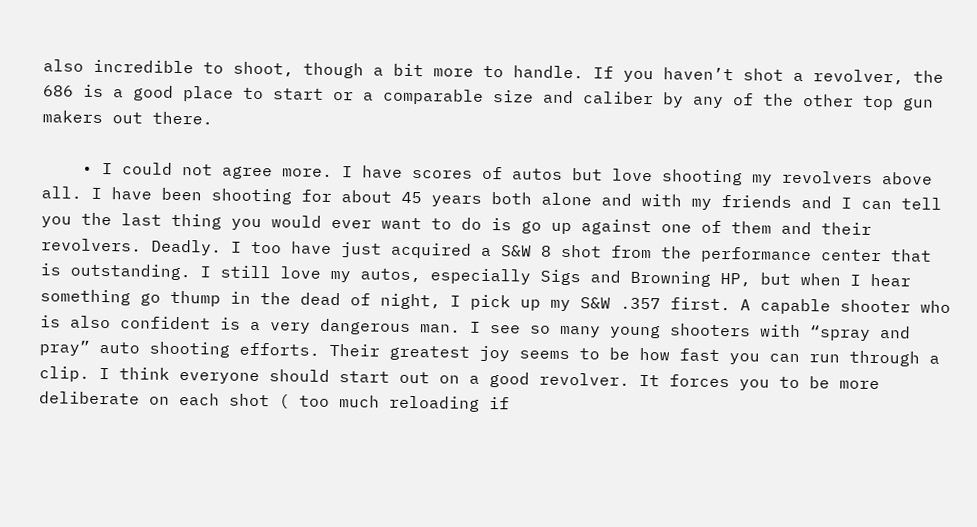also incredible to shoot, though a bit more to handle. If you haven’t shot a revolver, the 686 is a good place to start or a comparable size and caliber by any of the other top gun makers out there.

    • I could not agree more. I have scores of autos but love shooting my revolvers above all. I have been shooting for about 45 years both alone and with my friends and I can tell you the last thing you would ever want to do is go up against one of them and their revolvers. Deadly. I too have just acquired a S&W 8 shot from the performance center that is outstanding. I still love my autos, especially Sigs and Browning HP, but when I hear something go thump in the dead of night, I pick up my S&W .357 first. A capable shooter who is also confident is a very dangerous man. I see so many young shooters with “spray and pray” auto shooting efforts. Their greatest joy seems to be how fast you can run through a clip. I think everyone should start out on a good revolver. It forces you to be more deliberate on each shot ( too much reloading if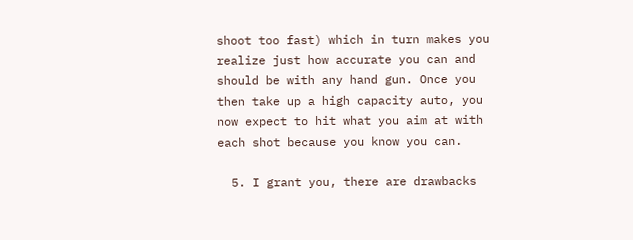shoot too fast) which in turn makes you realize just how accurate you can and should be with any hand gun. Once you then take up a high capacity auto, you now expect to hit what you aim at with each shot because you know you can.

  5. I grant you, there are drawbacks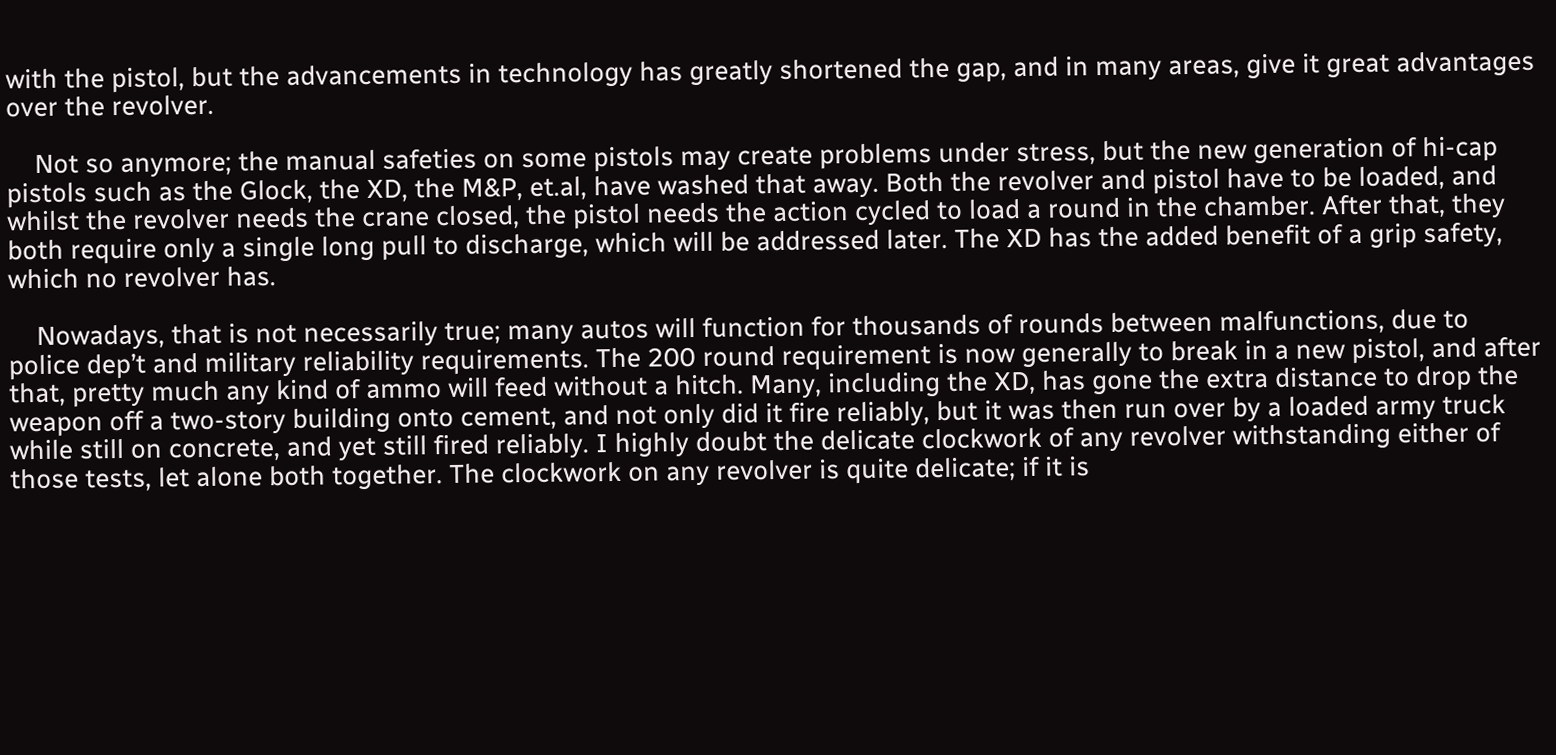with the pistol, but the advancements in technology has greatly shortened the gap, and in many areas, give it great advantages over the revolver.

    Not so anymore; the manual safeties on some pistols may create problems under stress, but the new generation of hi-cap pistols such as the Glock, the XD, the M&P, et.al, have washed that away. Both the revolver and pistol have to be loaded, and whilst the revolver needs the crane closed, the pistol needs the action cycled to load a round in the chamber. After that, they both require only a single long pull to discharge, which will be addressed later. The XD has the added benefit of a grip safety, which no revolver has.

    Nowadays, that is not necessarily true; many autos will function for thousands of rounds between malfunctions, due to police dep’t and military reliability requirements. The 200 round requirement is now generally to break in a new pistol, and after that, pretty much any kind of ammo will feed without a hitch. Many, including the XD, has gone the extra distance to drop the weapon off a two-story building onto cement, and not only did it fire reliably, but it was then run over by a loaded army truck while still on concrete, and yet still fired reliably. I highly doubt the delicate clockwork of any revolver withstanding either of those tests, let alone both together. The clockwork on any revolver is quite delicate; if it is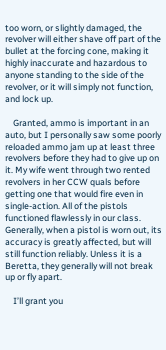too worn, or slightly damaged, the revolver will either shave off part of the bullet at the forcing cone, making it highly inaccurate and hazardous to anyone standing to the side of the revolver, or it will simply not function, and lock up.

    Granted, ammo is important in an auto, but I personally saw some poorly reloaded ammo jam up at least three revolvers before they had to give up on it. My wife went through two rented revolvers in her CCW quals before getting one that would fire even in single-action. All of the pistols functioned flawlessly in our class. Generally, when a pistol is worn out, its accuracy is greatly affected, but will still function reliably. Unless it is a Beretta, they generally will not break up or fly apart.

    I’ll grant you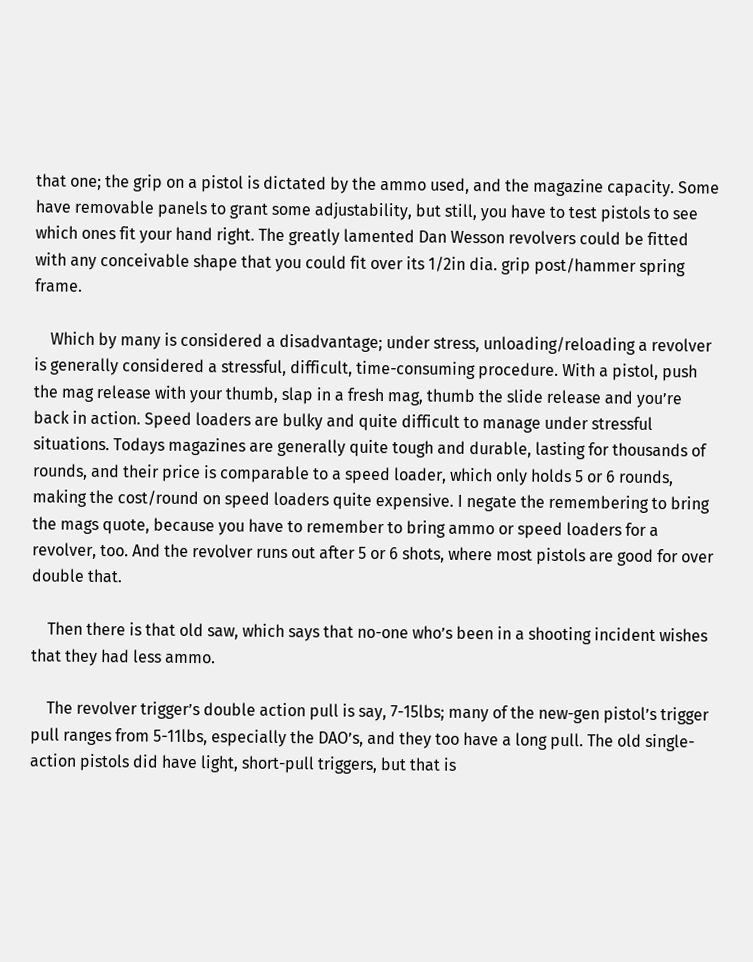that one; the grip on a pistol is dictated by the ammo used, and the magazine capacity. Some have removable panels to grant some adjustability, but still, you have to test pistols to see which ones fit your hand right. The greatly lamented Dan Wesson revolvers could be fitted with any conceivable shape that you could fit over its 1/2in dia. grip post/hammer spring frame.

    Which by many is considered a disadvantage; under stress, unloading/reloading a revolver is generally considered a stressful, difficult, time-consuming procedure. With a pistol, push the mag release with your thumb, slap in a fresh mag, thumb the slide release and you’re back in action. Speed loaders are bulky and quite difficult to manage under stressful situations. Todays magazines are generally quite tough and durable, lasting for thousands of rounds, and their price is comparable to a speed loader, which only holds 5 or 6 rounds, making the cost/round on speed loaders quite expensive. I negate the remembering to bring the mags quote, because you have to remember to bring ammo or speed loaders for a revolver, too. And the revolver runs out after 5 or 6 shots, where most pistols are good for over double that.

    Then there is that old saw, which says that no-one who’s been in a shooting incident wishes that they had less ammo.

    The revolver trigger’s double action pull is say, 7-15lbs; many of the new-gen pistol’s trigger pull ranges from 5-11lbs, especially the DAO’s, and they too have a long pull. The old single-action pistols did have light, short-pull triggers, but that is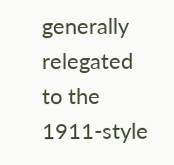generally relegated to the 1911-style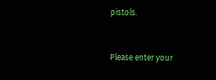pistols.


Please enter your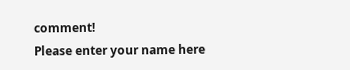comment!
Please enter your name here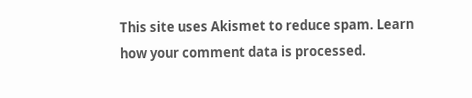This site uses Akismet to reduce spam. Learn how your comment data is processed.